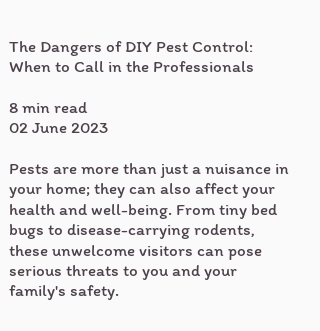The Dangers of DIY Pest Control: When to Call in the Professionals

8 min read
02 June 2023

Pests are more than just a nuisance in your home; they can also affect your health and well-being. From tiny bed bugs to disease-carrying rodents, these unwelcome visitors can pose serious threats to you and your family's safety.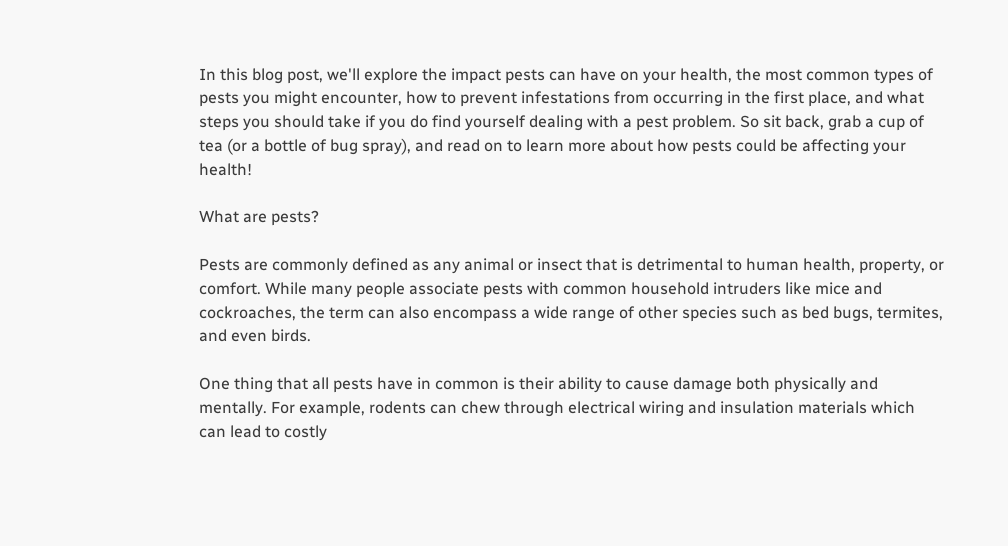In this blog post, we'll explore the impact pests can have on your health, the most common types of pests you might encounter, how to prevent infestations from occurring in the first place, and what steps you should take if you do find yourself dealing with a pest problem. So sit back, grab a cup of tea (or a bottle of bug spray), and read on to learn more about how pests could be affecting your health!

What are pests?

Pests are commonly defined as any animal or insect that is detrimental to human health, property, or comfort. While many people associate pests with common household intruders like mice and cockroaches, the term can also encompass a wide range of other species such as bed bugs, termites, and even birds.

One thing that all pests have in common is their ability to cause damage both physically and mentally. For example, rodents can chew through electrical wiring and insulation materials which can lead to costly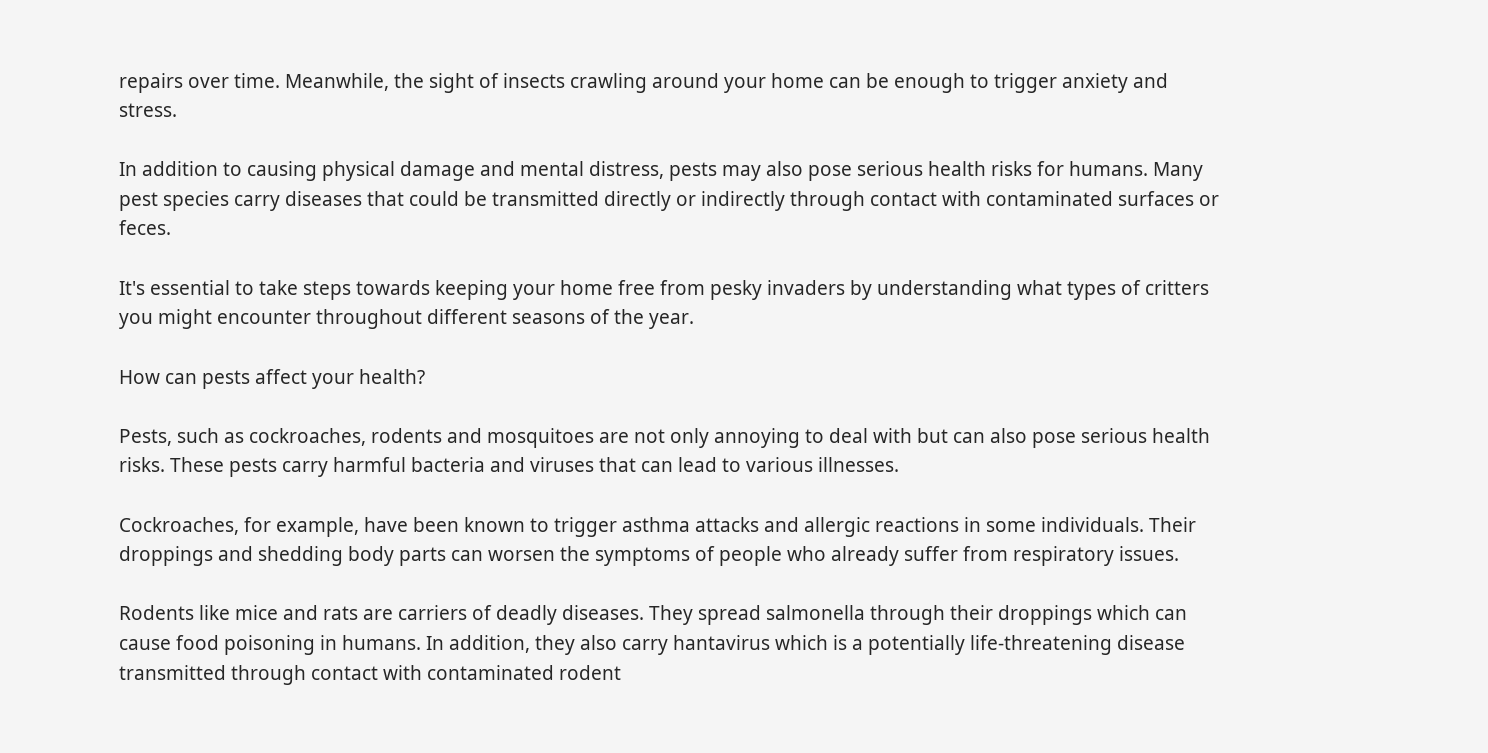repairs over time. Meanwhile, the sight of insects crawling around your home can be enough to trigger anxiety and stress.

In addition to causing physical damage and mental distress, pests may also pose serious health risks for humans. Many pest species carry diseases that could be transmitted directly or indirectly through contact with contaminated surfaces or feces.

It's essential to take steps towards keeping your home free from pesky invaders by understanding what types of critters you might encounter throughout different seasons of the year.

How can pests affect your health?

Pests, such as cockroaches, rodents and mosquitoes are not only annoying to deal with but can also pose serious health risks. These pests carry harmful bacteria and viruses that can lead to various illnesses.

Cockroaches, for example, have been known to trigger asthma attacks and allergic reactions in some individuals. Their droppings and shedding body parts can worsen the symptoms of people who already suffer from respiratory issues.

Rodents like mice and rats are carriers of deadly diseases. They spread salmonella through their droppings which can cause food poisoning in humans. In addition, they also carry hantavirus which is a potentially life-threatening disease transmitted through contact with contaminated rodent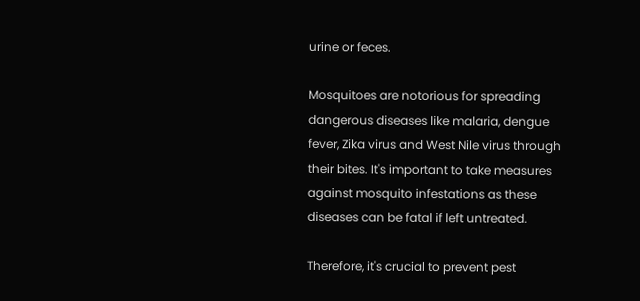urine or feces.

Mosquitoes are notorious for spreading dangerous diseases like malaria, dengue fever, Zika virus and West Nile virus through their bites. It's important to take measures against mosquito infestations as these diseases can be fatal if left untreated.

Therefore, it's crucial to prevent pest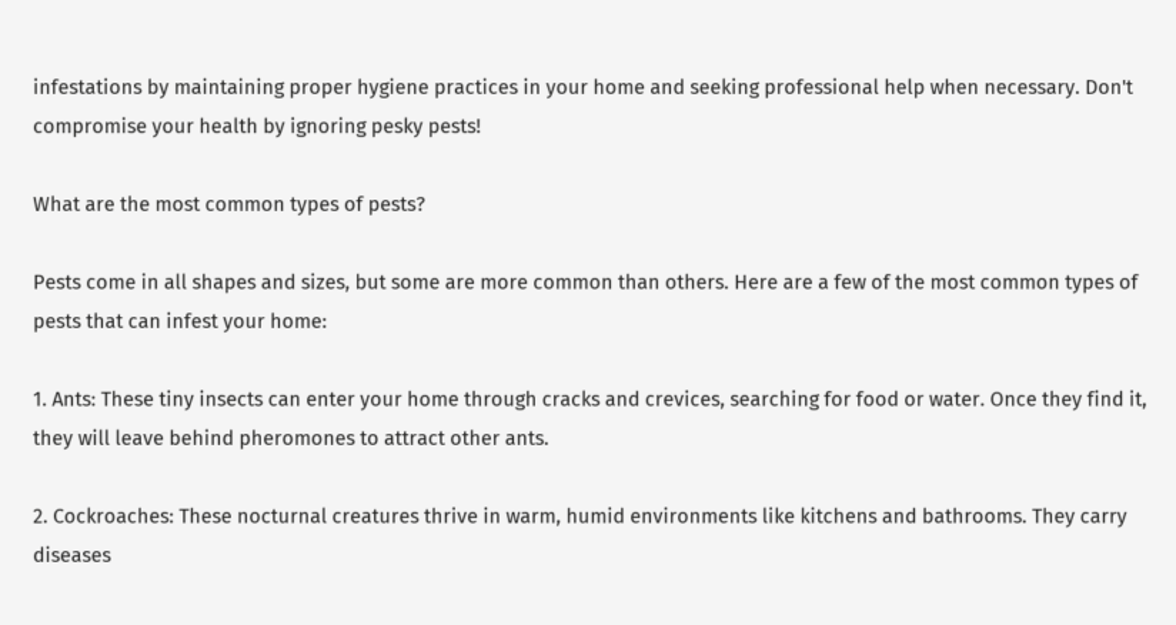infestations by maintaining proper hygiene practices in your home and seeking professional help when necessary. Don't compromise your health by ignoring pesky pests!

What are the most common types of pests?

Pests come in all shapes and sizes, but some are more common than others. Here are a few of the most common types of pests that can infest your home:

1. Ants: These tiny insects can enter your home through cracks and crevices, searching for food or water. Once they find it, they will leave behind pheromones to attract other ants.

2. Cockroaches: These nocturnal creatures thrive in warm, humid environments like kitchens and bathrooms. They carry diseases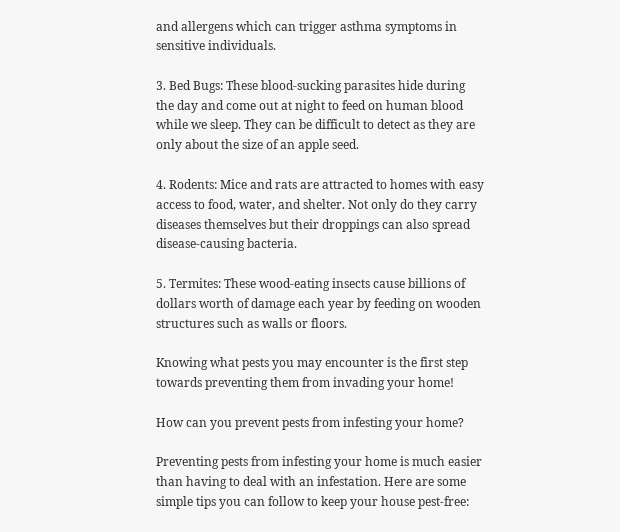and allergens which can trigger asthma symptoms in sensitive individuals.

3. Bed Bugs: These blood-sucking parasites hide during the day and come out at night to feed on human blood while we sleep. They can be difficult to detect as they are only about the size of an apple seed.

4. Rodents: Mice and rats are attracted to homes with easy access to food, water, and shelter. Not only do they carry diseases themselves but their droppings can also spread disease-causing bacteria.

5. Termites: These wood-eating insects cause billions of dollars worth of damage each year by feeding on wooden structures such as walls or floors.

Knowing what pests you may encounter is the first step towards preventing them from invading your home!

How can you prevent pests from infesting your home?

Preventing pests from infesting your home is much easier than having to deal with an infestation. Here are some simple tips you can follow to keep your house pest-free: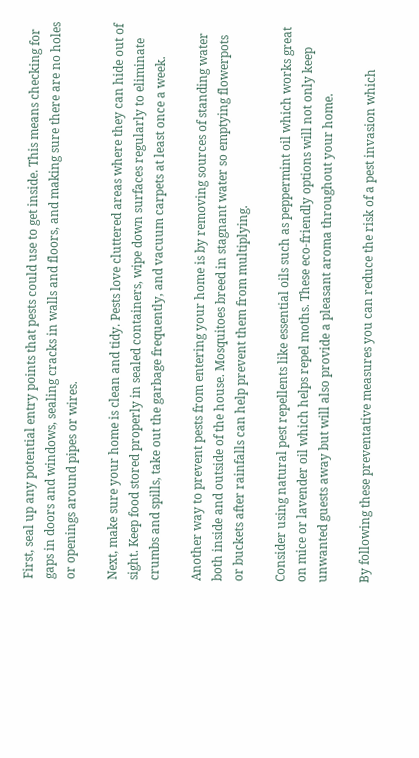First, seal up any potential entry points that pests could use to get inside. This means checking for gaps in doors and windows, sealing cracks in walls and floors, and making sure there are no holes or openings around pipes or wires.

Next, make sure your home is clean and tidy. Pests love cluttered areas where they can hide out of sight. Keep food stored properly in sealed containers, wipe down surfaces regularly to eliminate crumbs and spills, take out the garbage frequently, and vacuum carpets at least once a week.

Another way to prevent pests from entering your home is by removing sources of standing water both inside and outside of the house. Mosquitoes breed in stagnant water so emptying flowerpots or buckets after rainfalls can help prevent them from multiplying.

Consider using natural pest repellents like essential oils such as peppermint oil which works great on mice or lavender oil which helps repel moths. These eco-friendly options will not only keep unwanted guests away but will also provide a pleasant aroma throughout your home.

By following these preventative measures you can reduce the risk of a pest invasion which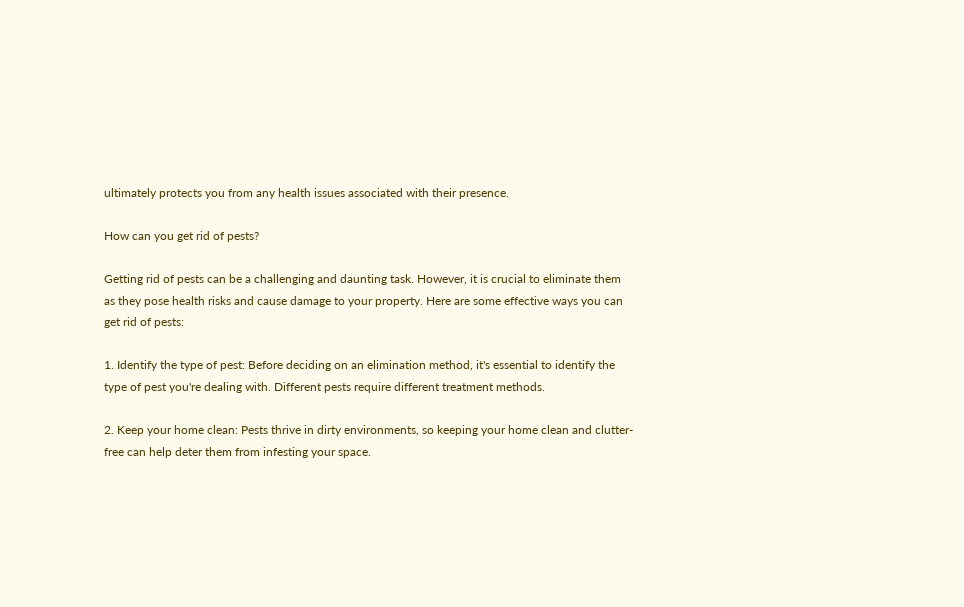ultimately protects you from any health issues associated with their presence.

How can you get rid of pests?

Getting rid of pests can be a challenging and daunting task. However, it is crucial to eliminate them as they pose health risks and cause damage to your property. Here are some effective ways you can get rid of pests:

1. Identify the type of pest: Before deciding on an elimination method, it's essential to identify the type of pest you're dealing with. Different pests require different treatment methods.

2. Keep your home clean: Pests thrive in dirty environments, so keeping your home clean and clutter-free can help deter them from infesting your space.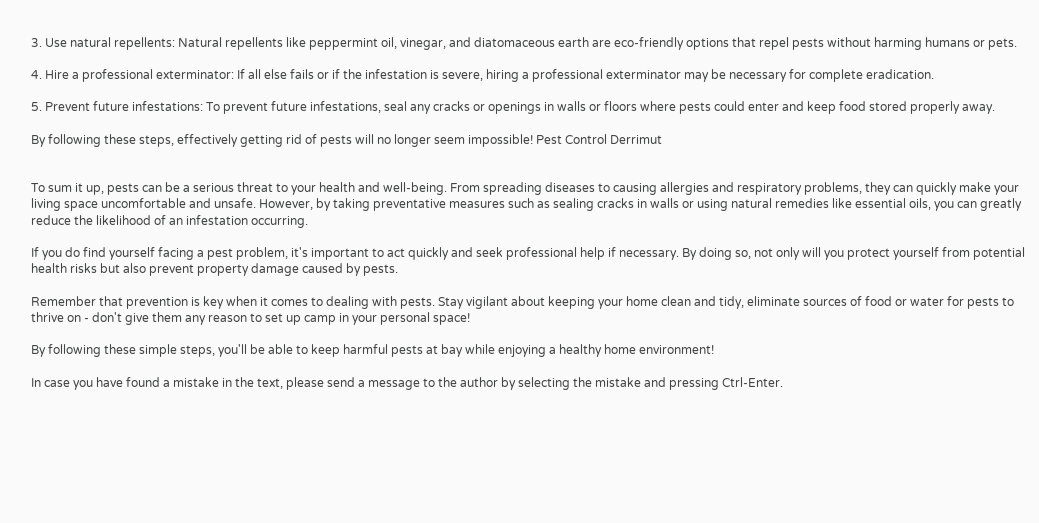3. Use natural repellents: Natural repellents like peppermint oil, vinegar, and diatomaceous earth are eco-friendly options that repel pests without harming humans or pets.

4. Hire a professional exterminator: If all else fails or if the infestation is severe, hiring a professional exterminator may be necessary for complete eradication.

5. Prevent future infestations: To prevent future infestations, seal any cracks or openings in walls or floors where pests could enter and keep food stored properly away.

By following these steps, effectively getting rid of pests will no longer seem impossible! Pest Control Derrimut


To sum it up, pests can be a serious threat to your health and well-being. From spreading diseases to causing allergies and respiratory problems, they can quickly make your living space uncomfortable and unsafe. However, by taking preventative measures such as sealing cracks in walls or using natural remedies like essential oils, you can greatly reduce the likelihood of an infestation occurring.

If you do find yourself facing a pest problem, it's important to act quickly and seek professional help if necessary. By doing so, not only will you protect yourself from potential health risks but also prevent property damage caused by pests.

Remember that prevention is key when it comes to dealing with pests. Stay vigilant about keeping your home clean and tidy, eliminate sources of food or water for pests to thrive on - don't give them any reason to set up camp in your personal space!

By following these simple steps, you'll be able to keep harmful pests at bay while enjoying a healthy home environment!

In case you have found a mistake in the text, please send a message to the author by selecting the mistake and pressing Ctrl-Enter.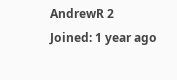AndrewR 2
Joined: 1 year ago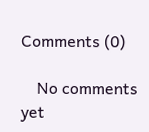Comments (0)

    No comments yet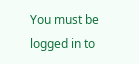You must be logged in to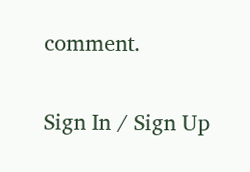comment.

Sign In / Sign Up